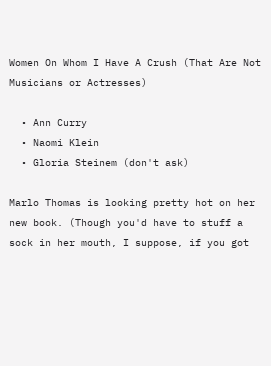Women On Whom I Have A Crush (That Are Not Musicians or Actresses)

  • Ann Curry
  • Naomi Klein
  • Gloria Steinem (don't ask)

Marlo Thomas is looking pretty hot on her new book. (Though you'd have to stuff a sock in her mouth, I suppose, if you got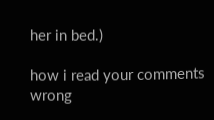her in bed.)

how i read your comments wrong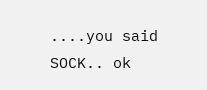....you said SOCK.. ok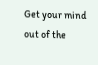Get your mind out of the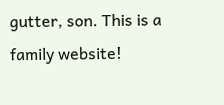gutter, son. This is a family website!